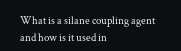What is a silane coupling agent and how is it used in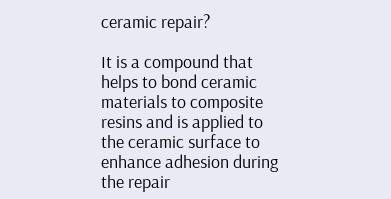ceramic repair?

It is a compound that helps to bond ceramic materials to composite resins and is applied to the ceramic surface to enhance adhesion during the repair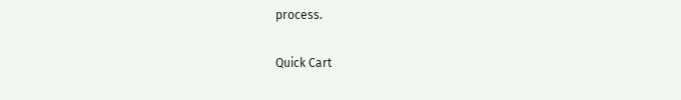process.

Quick Cart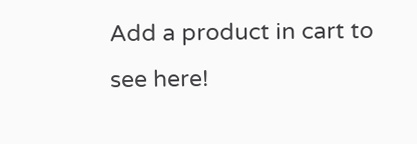Add a product in cart to see here!